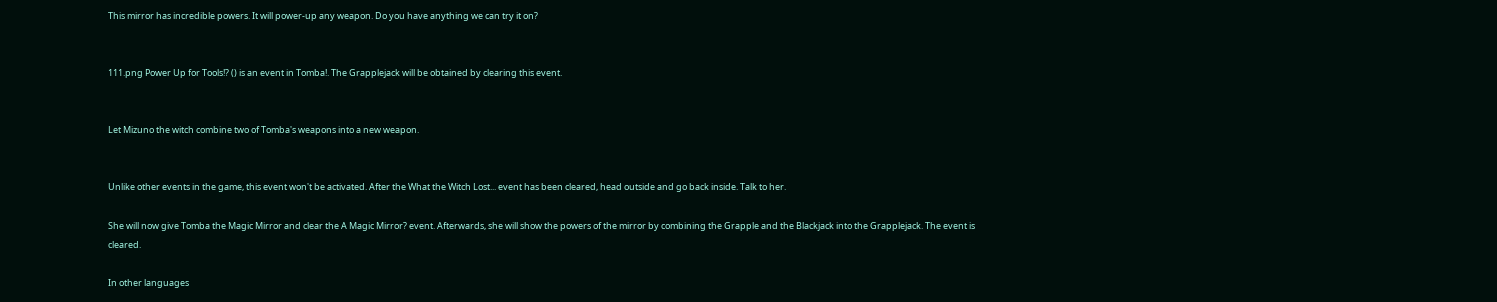This mirror has incredible powers. It will power-up any weapon. Do you have anything we can try it on?


111.png Power Up for Tools!? () is an event in Tomba!. The Grapplejack will be obtained by clearing this event.


Let Mizuno the witch combine two of Tomba's weapons into a new weapon.


Unlike other events in the game, this event won't be activated. After the What the Witch Lost... event has been cleared, head outside and go back inside. Talk to her.

She will now give Tomba the Magic Mirror and clear the A Magic Mirror? event. Afterwards, she will show the powers of the mirror by combining the Grapple and the Blackjack into the Grapplejack. The event is cleared.

In other languages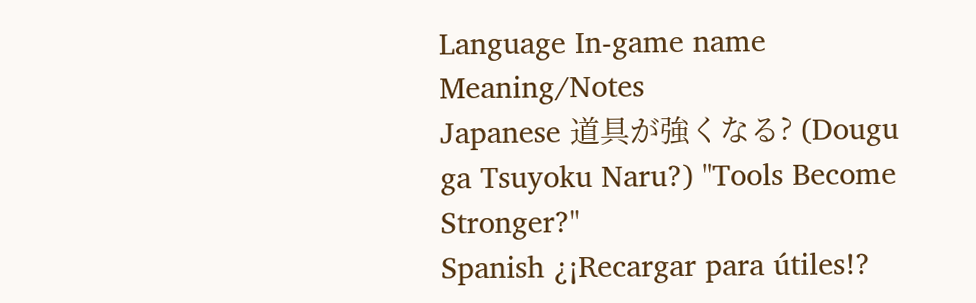Language In-game name Meaning/Notes
Japanese 道具が強くなる? (Dougu ga Tsuyoku Naru?) "Tools Become Stronger?"
Spanish ¿¡Recargar para útiles!?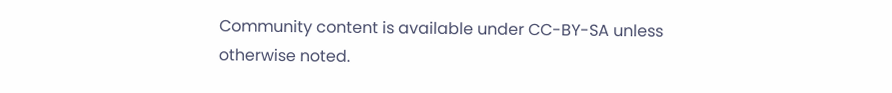Community content is available under CC-BY-SA unless otherwise noted.